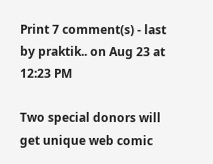Print 7 comment(s) - last by praktik.. on Aug 23 at 12:23 PM

Two special donors will get unique web comic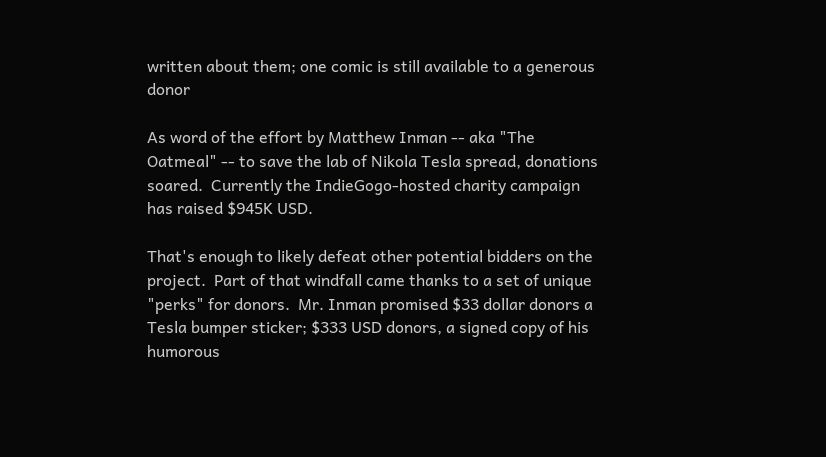written about them; one comic is still available to a generous donor

As word of the effort by Matthew Inman -- aka "The Oatmeal" -- to save the lab of Nikola Tesla spread, donations soared.  Currently the IndieGogo-hosted charity campaign has raised $945K USD.

That's enough to likely defeat other potential bidders on the project.  Part of that windfall came thanks to a set of unique "perks" for donors.  Mr. Inman promised $33 dollar donors a Tesla bumper sticker; $333 USD donors, a signed copy of his humorous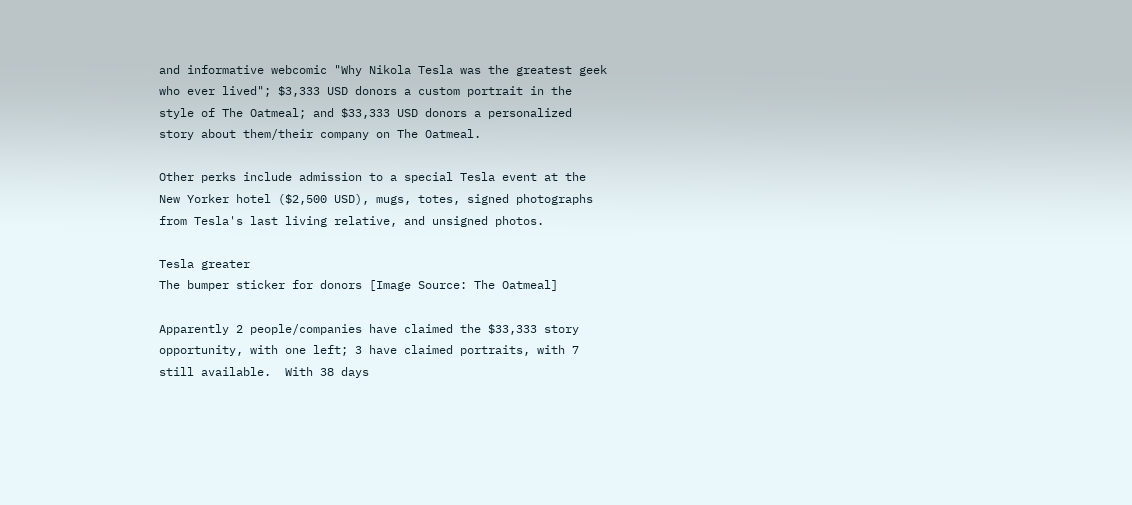and informative webcomic "Why Nikola Tesla was the greatest geek who ever lived"; $3,333 USD donors a custom portrait in the style of The Oatmeal; and $33,333 USD donors a personalized story about them/their company on The Oatmeal.

Other perks include admission to a special Tesla event at the New Yorker hotel ($2,500 USD), mugs, totes, signed photographs from Tesla's last living relative, and unsigned photos.

Tesla greater
The bumper sticker for donors [Image Source: The Oatmeal]

Apparently 2 people/companies have claimed the $33,333 story opportunity, with one left; 3 have claimed portraits, with 7 still available.  With 38 days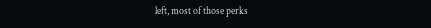left, most of those perks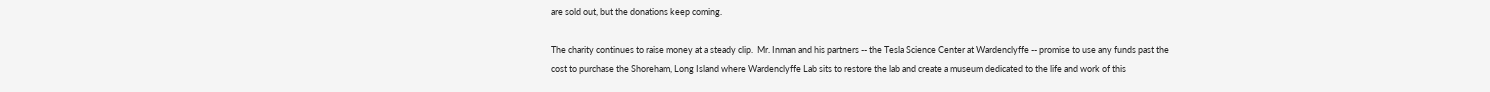are sold out, but the donations keep coming.

The charity continues to raise money at a steady clip.  Mr. Inman and his partners -- the Tesla Science Center at Wardenclyffe -- promise to use any funds past the cost to purchase the Shoreham, Long Island where Wardenclyffe Lab sits to restore the lab and create a museum dedicated to the life and work of this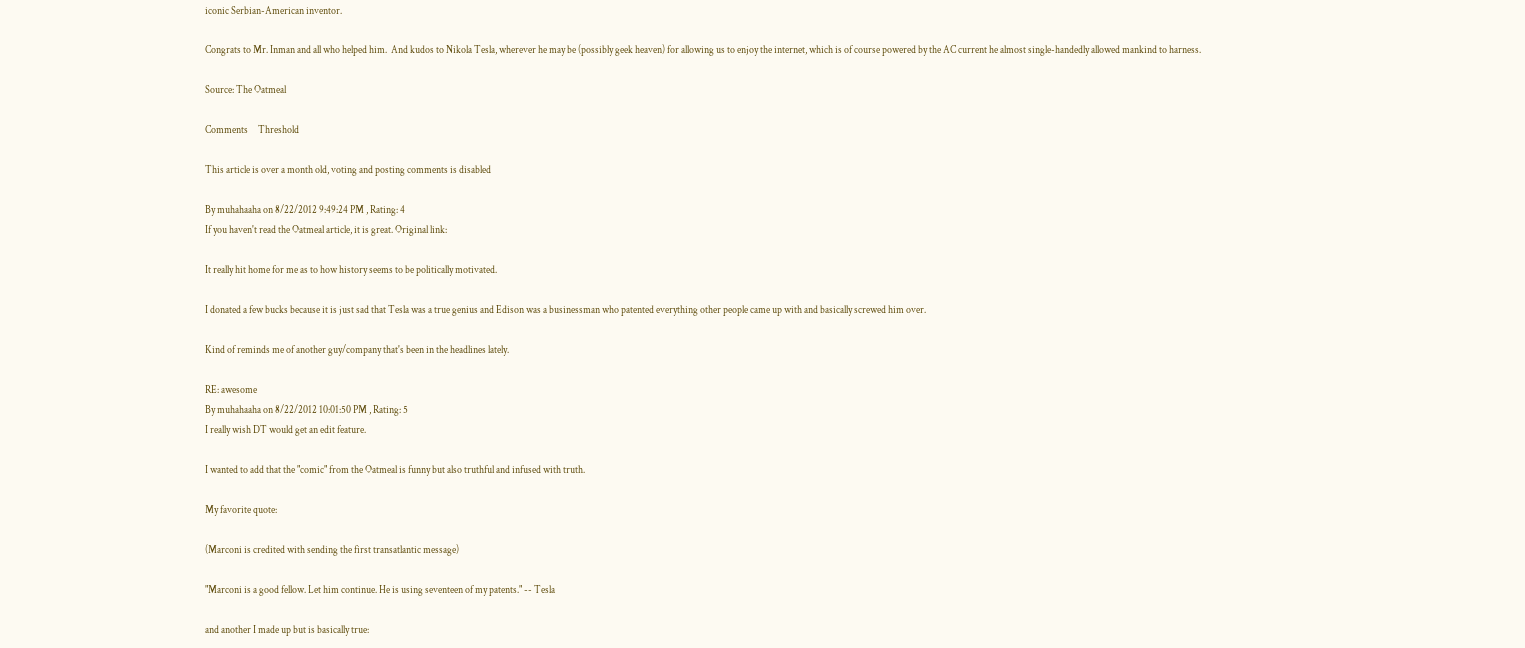iconic Serbian-American inventor.

Congrats to Mr. Inman and all who helped him.  And kudos to Nikola Tesla, wherever he may be (possibly geek heaven) for allowing us to enjoy the internet, which is of course powered by the AC current he almost single-handedly allowed mankind to harness.

Source: The Oatmeal

Comments     Threshold

This article is over a month old, voting and posting comments is disabled

By muhahaaha on 8/22/2012 9:49:24 PM , Rating: 4
If you haven't read the Oatmeal article, it is great. Original link:

It really hit home for me as to how history seems to be politically motivated.

I donated a few bucks because it is just sad that Tesla was a true genius and Edison was a businessman who patented everything other people came up with and basically screwed him over.

Kind of reminds me of another guy/company that's been in the headlines lately.

RE: awesome
By muhahaaha on 8/22/2012 10:01:50 PM , Rating: 5
I really wish DT would get an edit feature.

I wanted to add that the "comic" from the Oatmeal is funny but also truthful and infused with truth.

My favorite quote:

(Marconi is credited with sending the first transatlantic message)

"Marconi is a good fellow. Let him continue. He is using seventeen of my patents." -- Tesla

and another I made up but is basically true: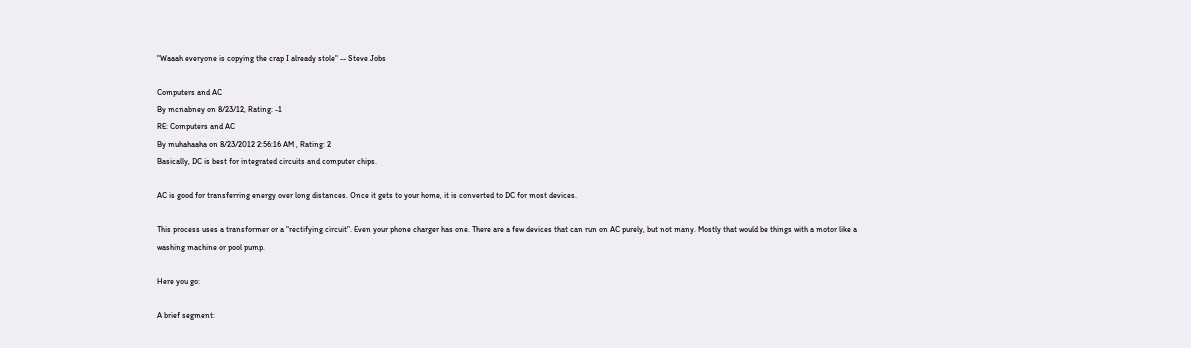"Waaah everyone is copying the crap I already stole" -- Steve Jobs

Computers and AC
By mcnabney on 8/23/12, Rating: -1
RE: Computers and AC
By muhahaaha on 8/23/2012 2:56:16 AM , Rating: 2
Basically, DC is best for integrated circuits and computer chips.

AC is good for transferring energy over long distances. Once it gets to your home, it is converted to DC for most devices.

This process uses a transformer or a "rectifying circuit". Even your phone charger has one. There are a few devices that can run on AC purely, but not many. Mostly that would be things with a motor like a washing machine or pool pump.

Here you go:

A brief segment: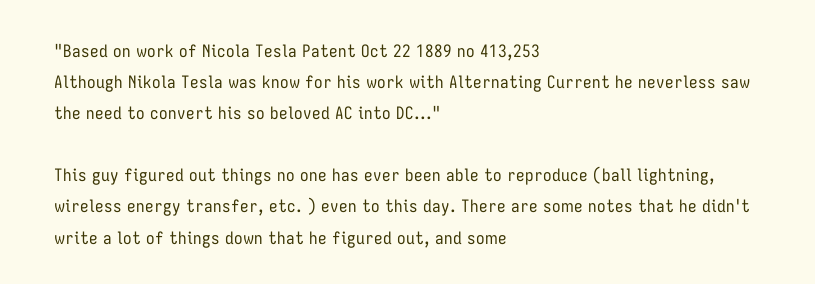"Based on work of Nicola Tesla Patent Oct 22 1889 no 413,253
Although Nikola Tesla was know for his work with Alternating Current he neverless saw the need to convert his so beloved AC into DC..."

This guy figured out things no one has ever been able to reproduce (ball lightning, wireless energy transfer, etc. ) even to this day. There are some notes that he didn't write a lot of things down that he figured out, and some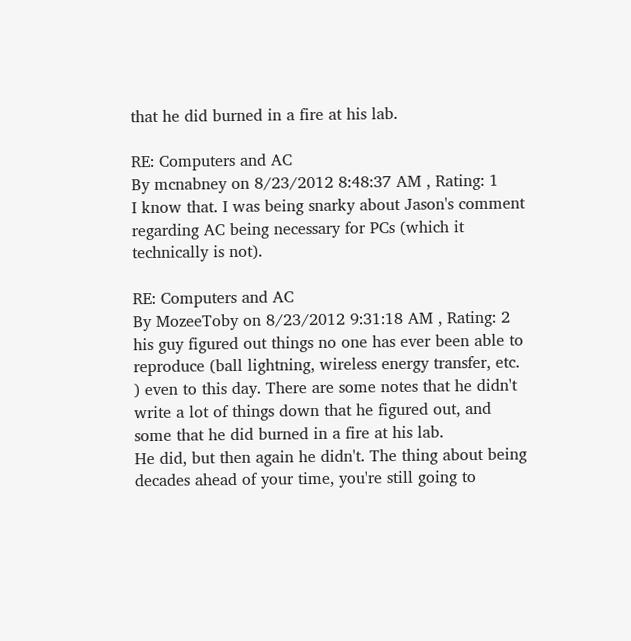that he did burned in a fire at his lab.

RE: Computers and AC
By mcnabney on 8/23/2012 8:48:37 AM , Rating: 1
I know that. I was being snarky about Jason's comment regarding AC being necessary for PCs (which it technically is not).

RE: Computers and AC
By MozeeToby on 8/23/2012 9:31:18 AM , Rating: 2
his guy figured out things no one has ever been able to reproduce (ball lightning, wireless energy transfer, etc. ) even to this day. There are some notes that he didn't write a lot of things down that he figured out, and some that he did burned in a fire at his lab.
He did, but then again he didn't. The thing about being decades ahead of your time, you're still going to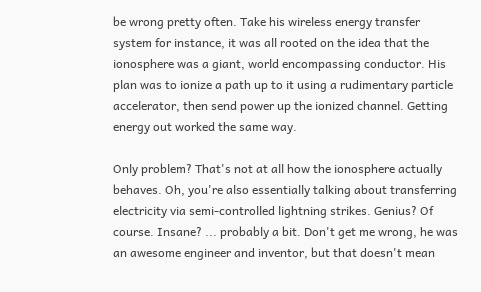be wrong pretty often. Take his wireless energy transfer system for instance, it was all rooted on the idea that the ionosphere was a giant, world encompassing conductor. His plan was to ionize a path up to it using a rudimentary particle accelerator, then send power up the ionized channel. Getting energy out worked the same way.

Only problem? That's not at all how the ionosphere actually behaves. Oh, you're also essentially talking about transferring electricity via semi-controlled lightning strikes. Genius? Of course. Insane? ... probably a bit. Don't get me wrong, he was an awesome engineer and inventor, but that doesn't mean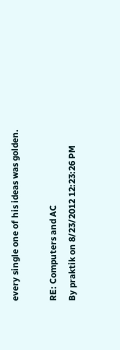every single one of his ideas was golden.

RE: Computers and AC
By praktik on 8/23/2012 12:23:26 PM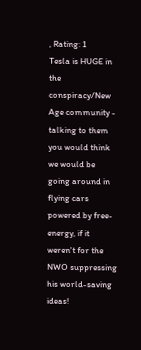, Rating: 1
Tesla is HUGE in the conspiracy/New Age community - talking to them you would think we would be going around in flying cars powered by free-energy, if it weren't for the NWO suppressing his world-saving ideas!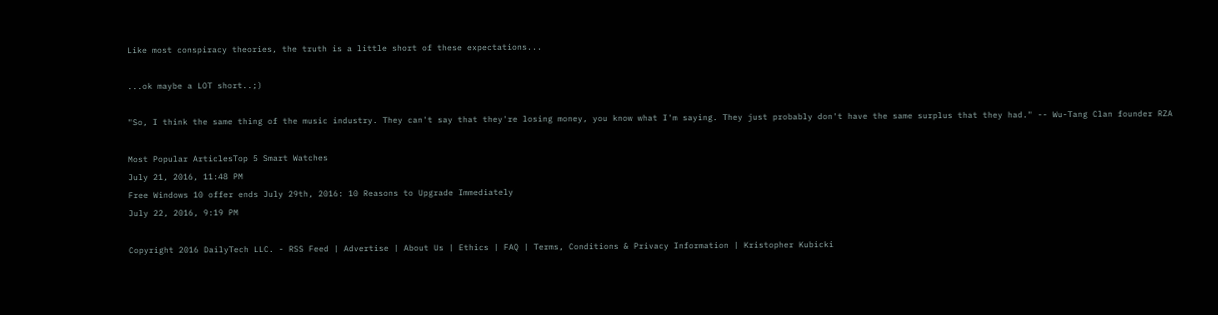Like most conspiracy theories, the truth is a little short of these expectations...

...ok maybe a LOT short..;)

"So, I think the same thing of the music industry. They can't say that they're losing money, you know what I'm saying. They just probably don't have the same surplus that they had." -- Wu-Tang Clan founder RZA

Most Popular ArticlesTop 5 Smart Watches
July 21, 2016, 11:48 PM
Free Windows 10 offer ends July 29th, 2016: 10 Reasons to Upgrade Immediately
July 22, 2016, 9:19 PM

Copyright 2016 DailyTech LLC. - RSS Feed | Advertise | About Us | Ethics | FAQ | Terms, Conditions & Privacy Information | Kristopher Kubicki